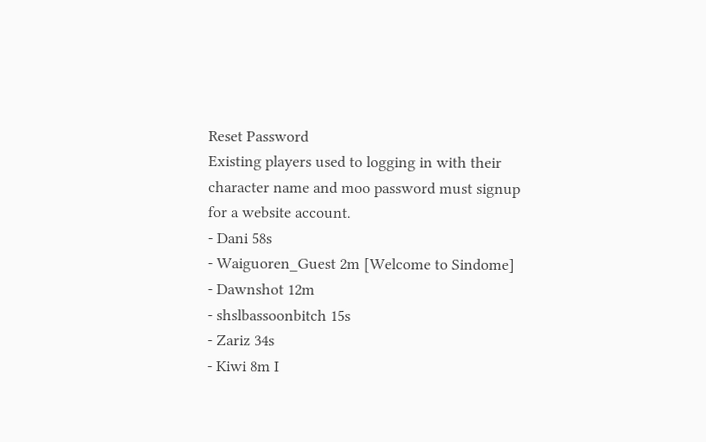Reset Password
Existing players used to logging in with their character name and moo password must signup for a website account.
- Dani 58s
- Waiguoren_Guest 2m [Welcome to Sindome]
- Dawnshot 12m
- shslbassoonbitch 15s
- Zariz 34s
- Kiwi 8m I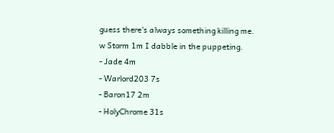guess there's always something killing me.
w Storm 1m I dabble in the puppeting.
- Jade 4m
- Warlord203 7s
- Baron17 2m
- HolyChrome 31s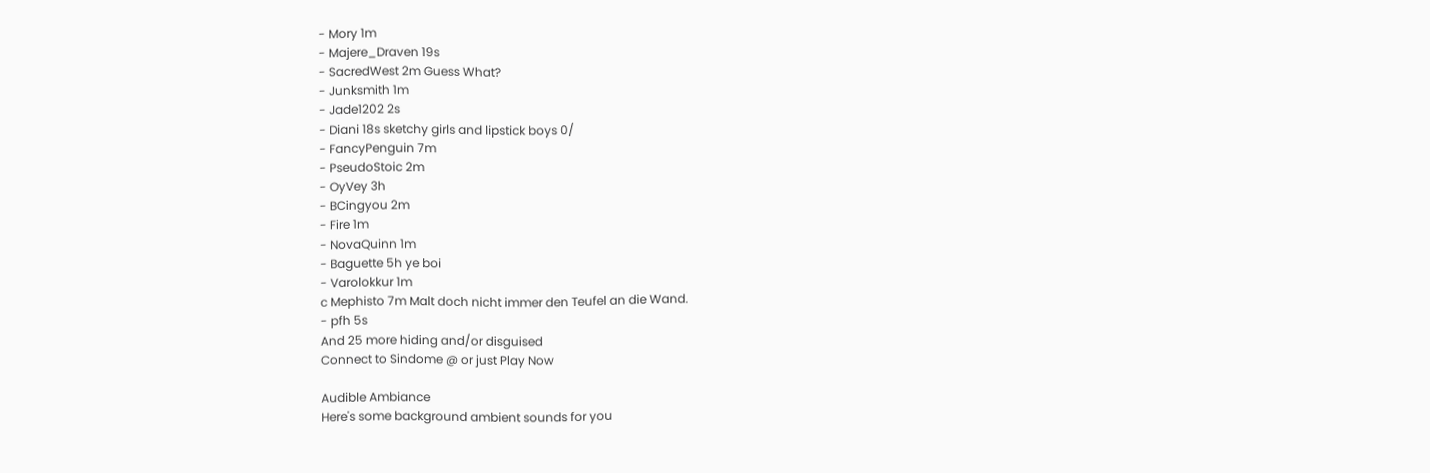- Mory 1m
- Majere_Draven 19s
- SacredWest 2m Guess What?
- Junksmith 1m
- Jade1202 2s
- Diani 18s sketchy girls and lipstick boys 0/
- FancyPenguin 7m
- PseudoStoic 2m
- OyVey 3h
- BCingyou 2m
- Fire 1m
- NovaQuinn 1m
- Baguette 5h ye boi
- Varolokkur 1m
c Mephisto 7m Malt doch nicht immer den Teufel an die Wand.
- pfh 5s
And 25 more hiding and/or disguised
Connect to Sindome @ or just Play Now

Audible Ambiance
Here's some background ambient sounds for you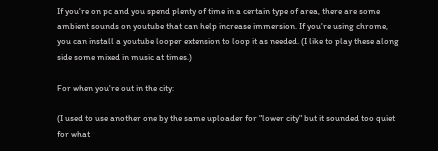If you're on pc and you spend plenty of time in a certain type of area, there are some ambient sounds on youtube that can help increase immersion. If you're using chrome, you can install a youtube looper extension to loop it as needed. (I like to play these along side some mixed in music at times.)

For when you're out in the city:

(I used to use another one by the same uploader for "lower city" but it sounded too quiet for what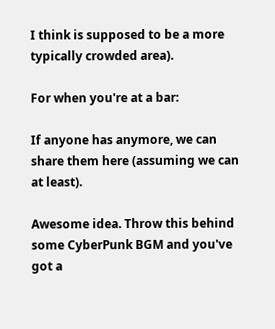I think is supposed to be a more typically crowded area).

For when you're at a bar:

If anyone has anymore, we can share them here (assuming we can at least).

Awesome idea. Throw this behind some CyberPunk BGM and you've got a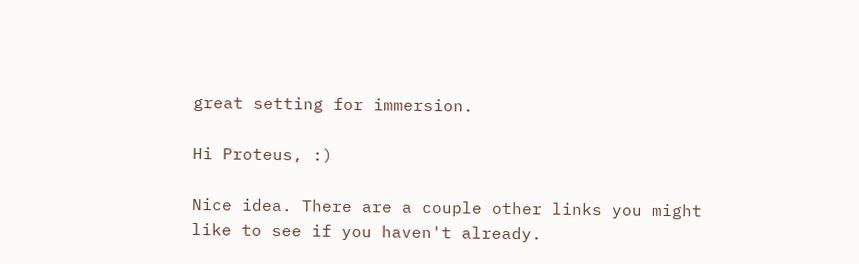great setting for immersion.

Hi Proteus, :)

Nice idea. There are a couple other links you might like to see if you haven't already.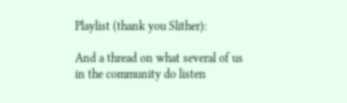Playlist (thank you Slither):

And a thread on what several of us in the community do listen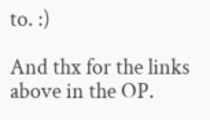to. :)

And thx for the links above in the OP.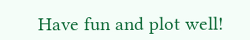Have fun and plot well!